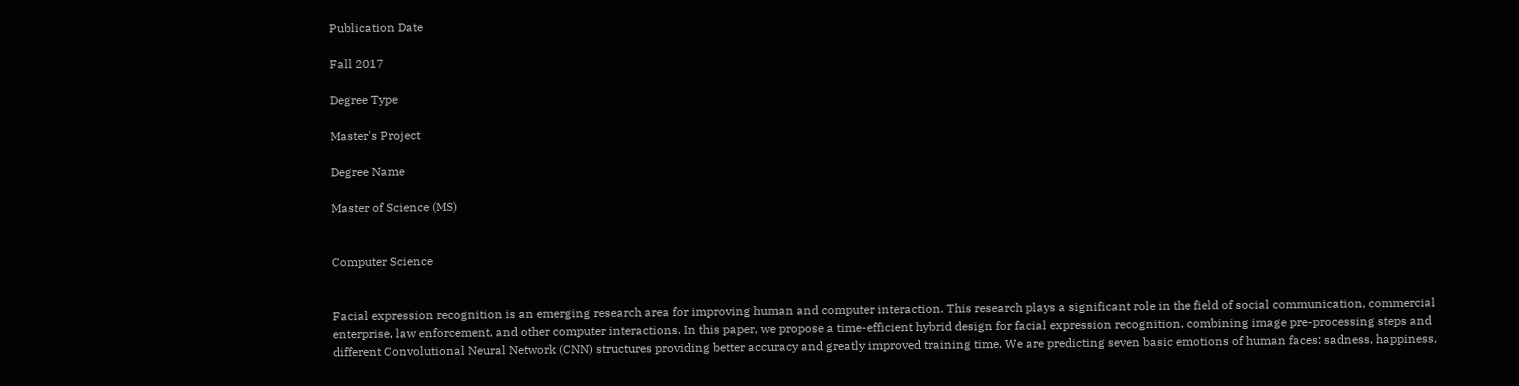Publication Date

Fall 2017

Degree Type

Master's Project

Degree Name

Master of Science (MS)


Computer Science


Facial expression recognition is an emerging research area for improving human and computer interaction. This research plays a significant role in the field of social communication, commercial enterprise, law enforcement, and other computer interactions. In this paper, we propose a time-efficient hybrid design for facial expression recognition, combining image pre-processing steps and different Convolutional Neural Network (CNN) structures providing better accuracy and greatly improved training time. We are predicting seven basic emotions of human faces: sadness, happiness,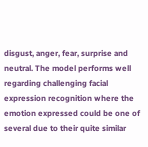disgust, anger, fear, surprise and neutral. The model performs well regarding challenging facial expression recognition where the emotion expressed could be one of several due to their quite similar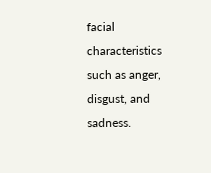facial characteristics such as anger, disgust, and sadness.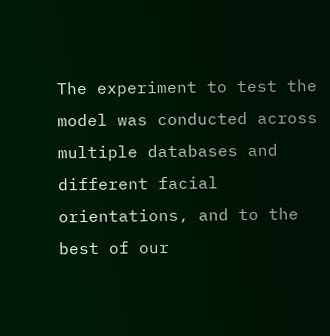The experiment to test the model was conducted across multiple databases and different facial orientations, and to the best of our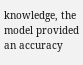knowledge, the model provided an accuracy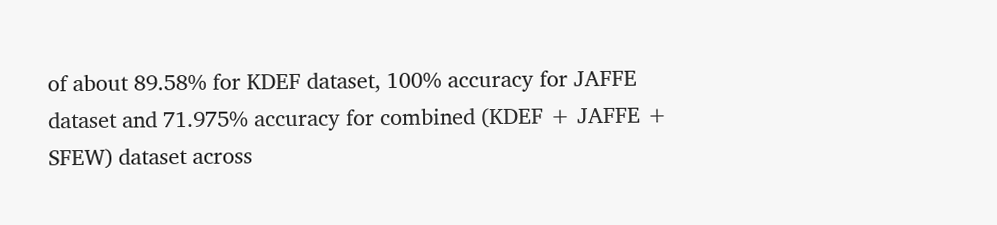of about 89.58% for KDEF dataset, 100% accuracy for JAFFE dataset and 71.975% accuracy for combined (KDEF + JAFFE + SFEW) dataset across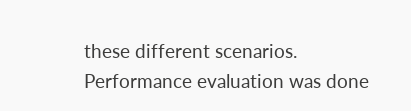these different scenarios. Performance evaluation was done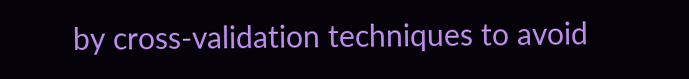by cross-validation techniques to avoid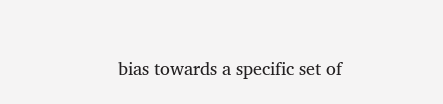bias towards a specific set of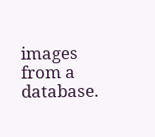images from a database.